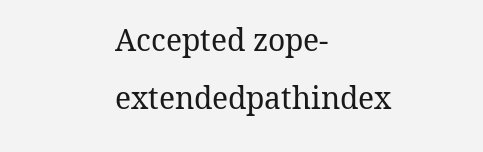Accepted zope-extendedpathindex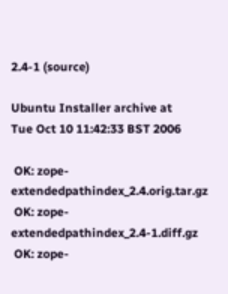2.4-1 (source)

Ubuntu Installer archive at
Tue Oct 10 11:42:33 BST 2006

 OK: zope-extendedpathindex_2.4.orig.tar.gz
 OK: zope-extendedpathindex_2.4-1.diff.gz
 OK: zope-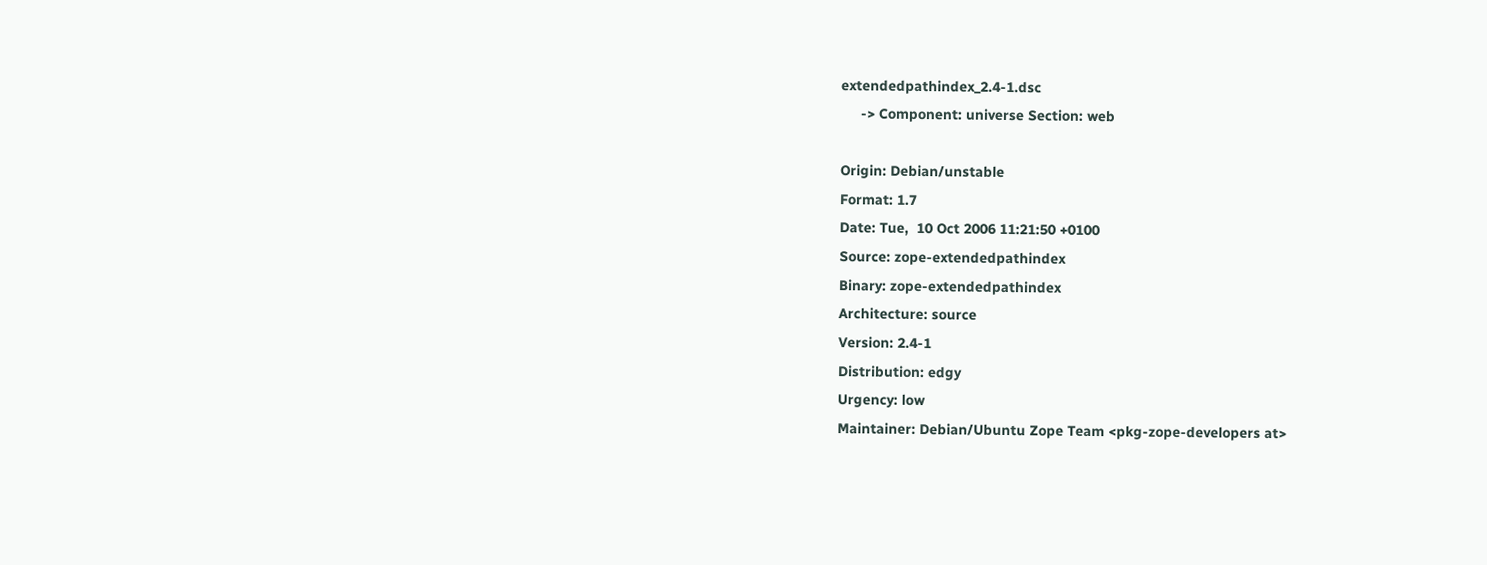extendedpathindex_2.4-1.dsc
     -> Component: universe Section: web

Origin: Debian/unstable
Format: 1.7
Date: Tue,  10 Oct 2006 11:21:50 +0100
Source: zope-extendedpathindex
Binary: zope-extendedpathindex
Architecture: source
Version: 2.4-1
Distribution: edgy
Urgency: low
Maintainer: Debian/Ubuntu Zope Team <pkg-zope-developers at>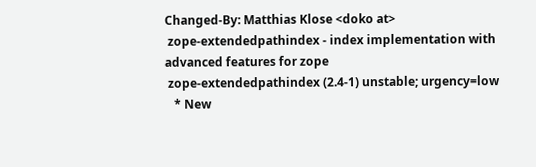Changed-By: Matthias Klose <doko at>
 zope-extendedpathindex - index implementation with advanced features for zope
 zope-extendedpathindex (2.4-1) unstable; urgency=low
   * New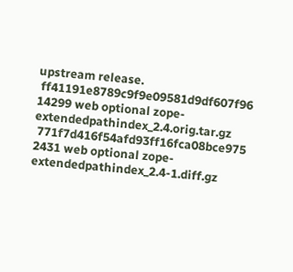upstream release.
 ff41191e8789c9f9e09581d9df607f96 14299 web optional zope-extendedpathindex_2.4.orig.tar.gz
 771f7d416f54afd93ff16fca08bce975 2431 web optional zope-extendedpathindex_2.4-1.diff.gz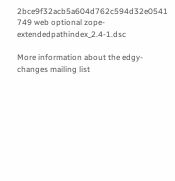2bce9f32acb5a604d762c594d32e0541 749 web optional zope-extendedpathindex_2.4-1.dsc

More information about the edgy-changes mailing list